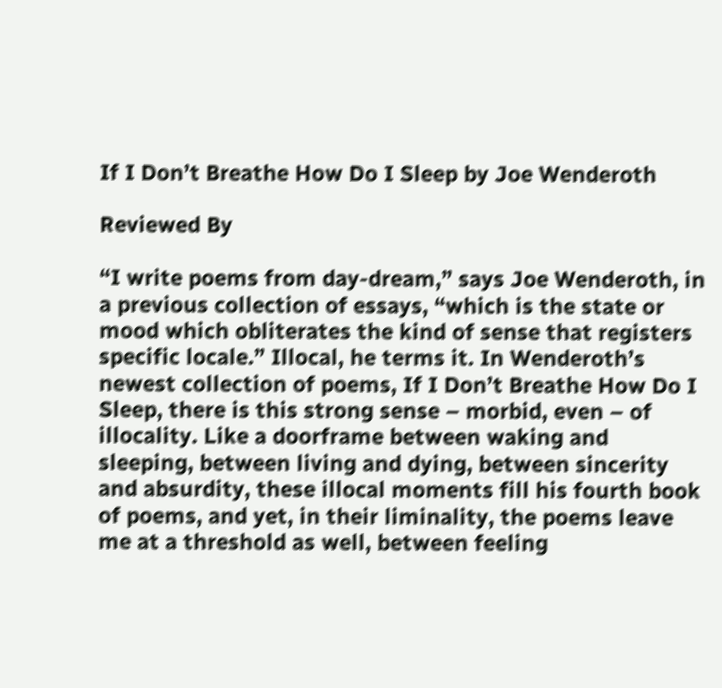If I Don’t Breathe How Do I Sleep by Joe Wenderoth

Reviewed By

“I write poems from day-dream,” says Joe Wenderoth, in a previous collection of essays, “which is the state or mood which obliterates the kind of sense that registers specific locale.” Illocal, he terms it. In Wenderoth’s newest collection of poems, If I Don’t Breathe How Do I Sleep, there is this strong sense – morbid, even – of illocality. Like a doorframe between waking and sleeping, between living and dying, between sincerity and absurdity, these illocal moments fill his fourth book of poems, and yet, in their liminality, the poems leave me at a threshold as well, between feeling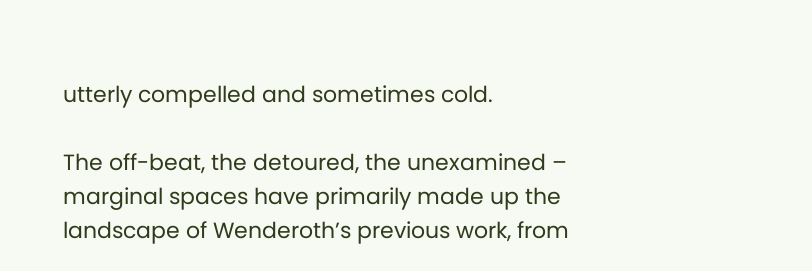utterly compelled and sometimes cold.

The off-beat, the detoured, the unexamined – marginal spaces have primarily made up the landscape of Wenderoth’s previous work, from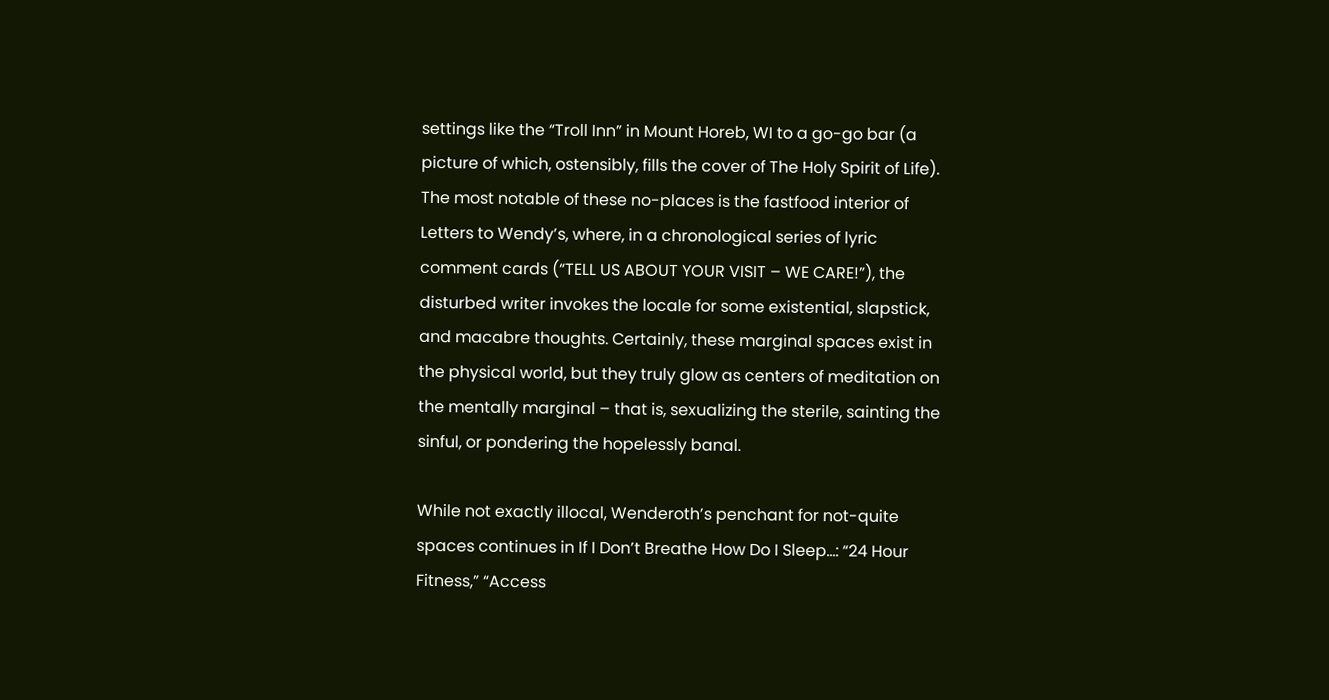settings like the “Troll Inn” in Mount Horeb, WI to a go-go bar (a picture of which, ostensibly, fills the cover of The Holy Spirit of Life). The most notable of these no-places is the fastfood interior of Letters to Wendy’s, where, in a chronological series of lyric comment cards (“TELL US ABOUT YOUR VISIT – WE CARE!”), the disturbed writer invokes the locale for some existential, slapstick, and macabre thoughts. Certainly, these marginal spaces exist in the physical world, but they truly glow as centers of meditation on the mentally marginal – that is, sexualizing the sterile, sainting the sinful, or pondering the hopelessly banal.

While not exactly illocal, Wenderoth’s penchant for not-quite spaces continues in If I Don’t Breathe How Do I Sleep…: “24 Hour Fitness,” “Access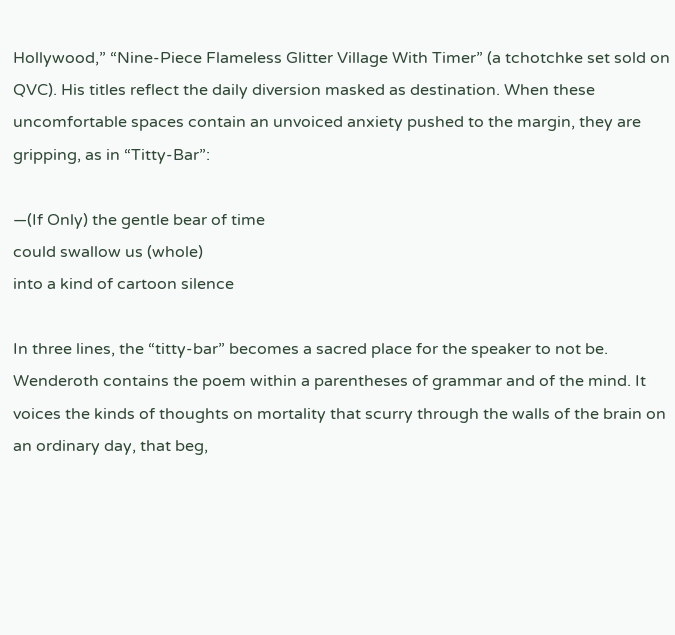Hollywood,” “Nine-Piece Flameless Glitter Village With Timer” (a tchotchke set sold on QVC). His titles reflect the daily diversion masked as destination. When these uncomfortable spaces contain an unvoiced anxiety pushed to the margin, they are gripping, as in “Titty-Bar”:

—(If Only) the gentle bear of time
could swallow us (whole)
into a kind of cartoon silence

In three lines, the “titty-bar” becomes a sacred place for the speaker to not be. Wenderoth contains the poem within a parentheses of grammar and of the mind. It voices the kinds of thoughts on mortality that scurry through the walls of the brain on an ordinary day, that beg,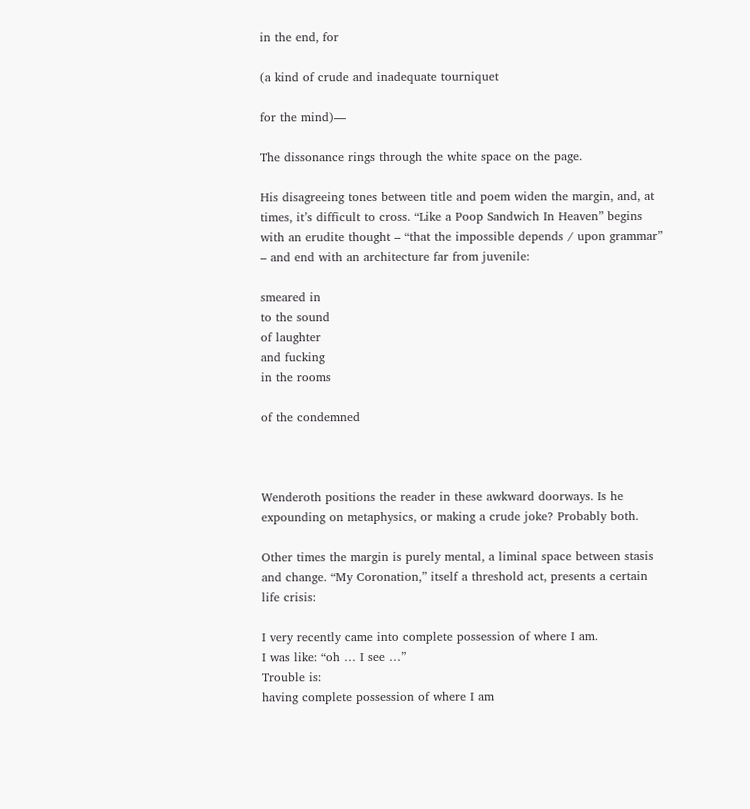in the end, for

(a kind of crude and inadequate tourniquet

for the mind)—

The dissonance rings through the white space on the page.

His disagreeing tones between title and poem widen the margin, and, at times, it’s difficult to cross. “Like a Poop Sandwich In Heaven” begins with an erudite thought – “that the impossible depends / upon grammar” – and end with an architecture far from juvenile:

smeared in
to the sound
of laughter
and fucking
in the rooms

of the condemned



Wenderoth positions the reader in these awkward doorways. Is he expounding on metaphysics, or making a crude joke? Probably both.

Other times the margin is purely mental, a liminal space between stasis and change. “My Coronation,” itself a threshold act, presents a certain life crisis:

I very recently came into complete possession of where I am.
I was like: “oh … I see …”
Trouble is:
having complete possession of where I am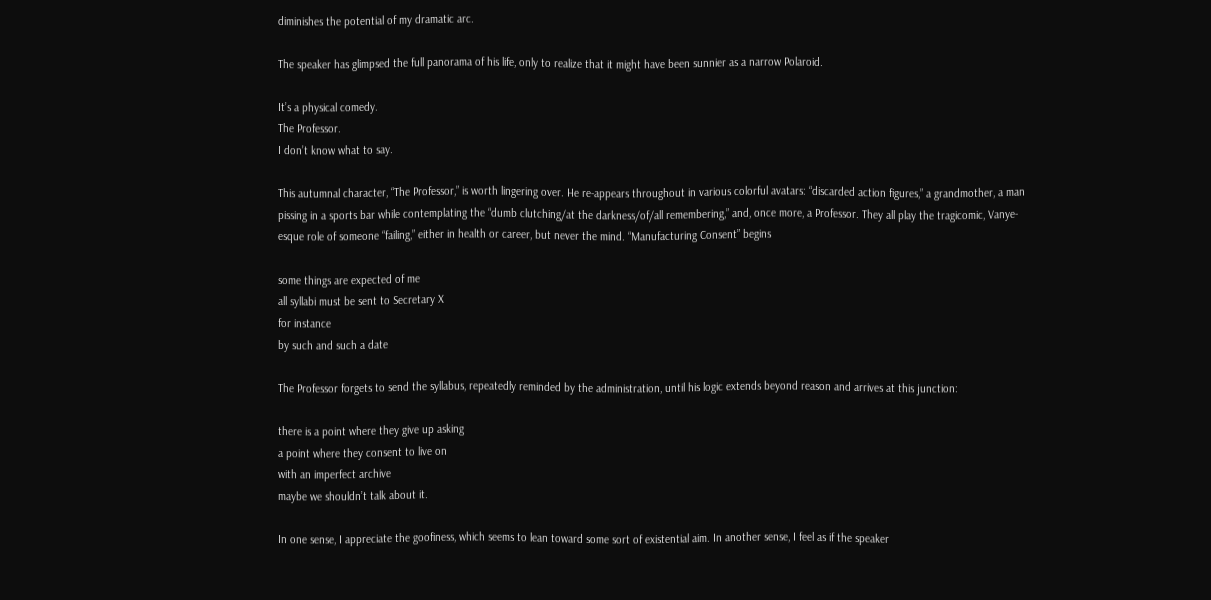diminishes the potential of my dramatic arc.

The speaker has glimpsed the full panorama of his life, only to realize that it might have been sunnier as a narrow Polaroid.

It’s a physical comedy.
The Professor.
I don’t know what to say.

This autumnal character, “The Professor,” is worth lingering over. He re-appears throughout in various colorful avatars: “discarded action figures,” a grandmother, a man pissing in a sports bar while contemplating the “dumb clutching/at the darkness/of/all remembering,” and, once more, a Professor. They all play the tragicomic, Vanye-esque role of someone “failing,” either in health or career, but never the mind. “Manufacturing Consent” begins

some things are expected of me
all syllabi must be sent to Secretary X
for instance
by such and such a date

The Professor forgets to send the syllabus, repeatedly reminded by the administration, until his logic extends beyond reason and arrives at this junction:

there is a point where they give up asking
a point where they consent to live on
with an imperfect archive
maybe we shouldn’t talk about it.

In one sense, I appreciate the goofiness, which seems to lean toward some sort of existential aim. In another sense, I feel as if the speaker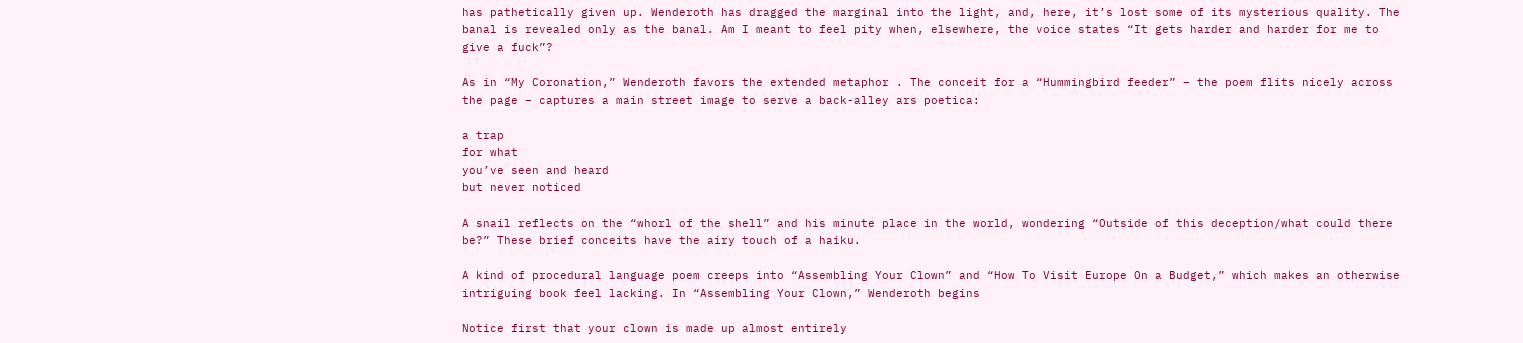has pathetically given up. Wenderoth has dragged the marginal into the light, and, here, it’s lost some of its mysterious quality. The banal is revealed only as the banal. Am I meant to feel pity when, elsewhere, the voice states “It gets harder and harder for me to give a fuck”?

As in “My Coronation,” Wenderoth favors the extended metaphor . The conceit for a “Hummingbird feeder” – the poem flits nicely across the page – captures a main street image to serve a back-alley ars poetica:

a trap
for what
you’ve seen and heard
but never noticed

A snail reflects on the “whorl of the shell” and his minute place in the world, wondering “Outside of this deception/what could there be?” These brief conceits have the airy touch of a haiku.

A kind of procedural language poem creeps into “Assembling Your Clown” and “How To Visit Europe On a Budget,” which makes an otherwise intriguing book feel lacking. In “Assembling Your Clown,” Wenderoth begins

Notice first that your clown is made up almost entirely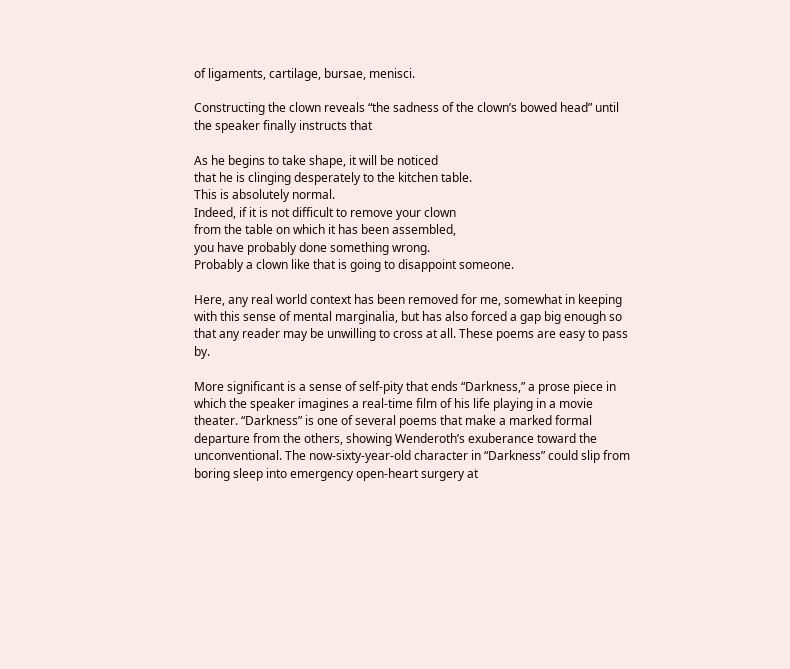of ligaments, cartilage, bursae, menisci.

Constructing the clown reveals “the sadness of the clown’s bowed head” until the speaker finally instructs that

As he begins to take shape, it will be noticed
that he is clinging desperately to the kitchen table.
This is absolutely normal.
Indeed, if it is not difficult to remove your clown
from the table on which it has been assembled,
you have probably done something wrong.
Probably a clown like that is going to disappoint someone.

Here, any real world context has been removed for me, somewhat in keeping with this sense of mental marginalia, but has also forced a gap big enough so that any reader may be unwilling to cross at all. These poems are easy to pass by.

More significant is a sense of self-pity that ends “Darkness,” a prose piece in which the speaker imagines a real-time film of his life playing in a movie theater. “Darkness” is one of several poems that make a marked formal departure from the others, showing Wenderoth’s exuberance toward the unconventional. The now-sixty-year-old character in “Darkness” could slip from boring sleep into emergency open-heart surgery at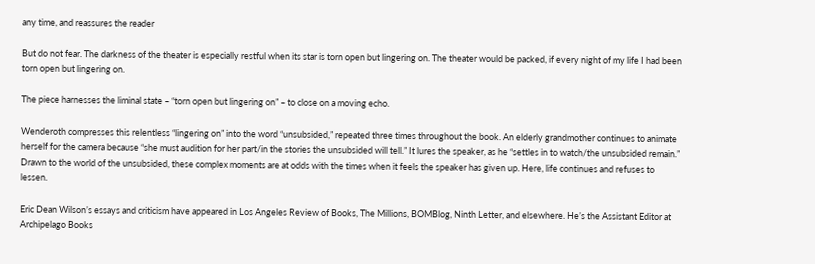any time, and reassures the reader

But do not fear. The darkness of the theater is especially restful when its star is torn open but lingering on. The theater would be packed, if every night of my life I had been torn open but lingering on.

The piece harnesses the liminal state – “torn open but lingering on” – to close on a moving echo.

Wenderoth compresses this relentless “lingering on” into the word “unsubsided,” repeated three times throughout the book. An elderly grandmother continues to animate herself for the camera because “she must audition for her part/in the stories the unsubsided will tell.” It lures the speaker, as he “settles in to watch/the unsubsided remain.” Drawn to the world of the unsubsided, these complex moments are at odds with the times when it feels the speaker has given up. Here, life continues and refuses to lessen.

Eric Dean Wilson’s essays and criticism have appeared in Los Angeles Review of Books, The Millions, BOMBlog, Ninth Letter, and elsewhere. He’s the Assistant Editor at Archipelago Books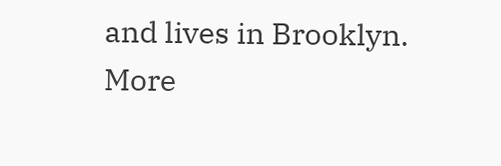and lives in Brooklyn. More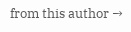from this author →